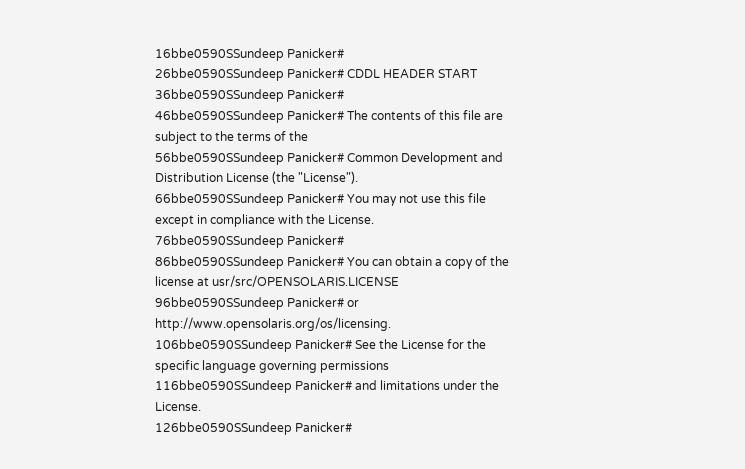16bbe0590SSundeep Panicker#
26bbe0590SSundeep Panicker# CDDL HEADER START
36bbe0590SSundeep Panicker#
46bbe0590SSundeep Panicker# The contents of this file are subject to the terms of the
56bbe0590SSundeep Panicker# Common Development and Distribution License (the "License").
66bbe0590SSundeep Panicker# You may not use this file except in compliance with the License.
76bbe0590SSundeep Panicker#
86bbe0590SSundeep Panicker# You can obtain a copy of the license at usr/src/OPENSOLARIS.LICENSE
96bbe0590SSundeep Panicker# or http://www.opensolaris.org/os/licensing.
106bbe0590SSundeep Panicker# See the License for the specific language governing permissions
116bbe0590SSundeep Panicker# and limitations under the License.
126bbe0590SSundeep Panicker#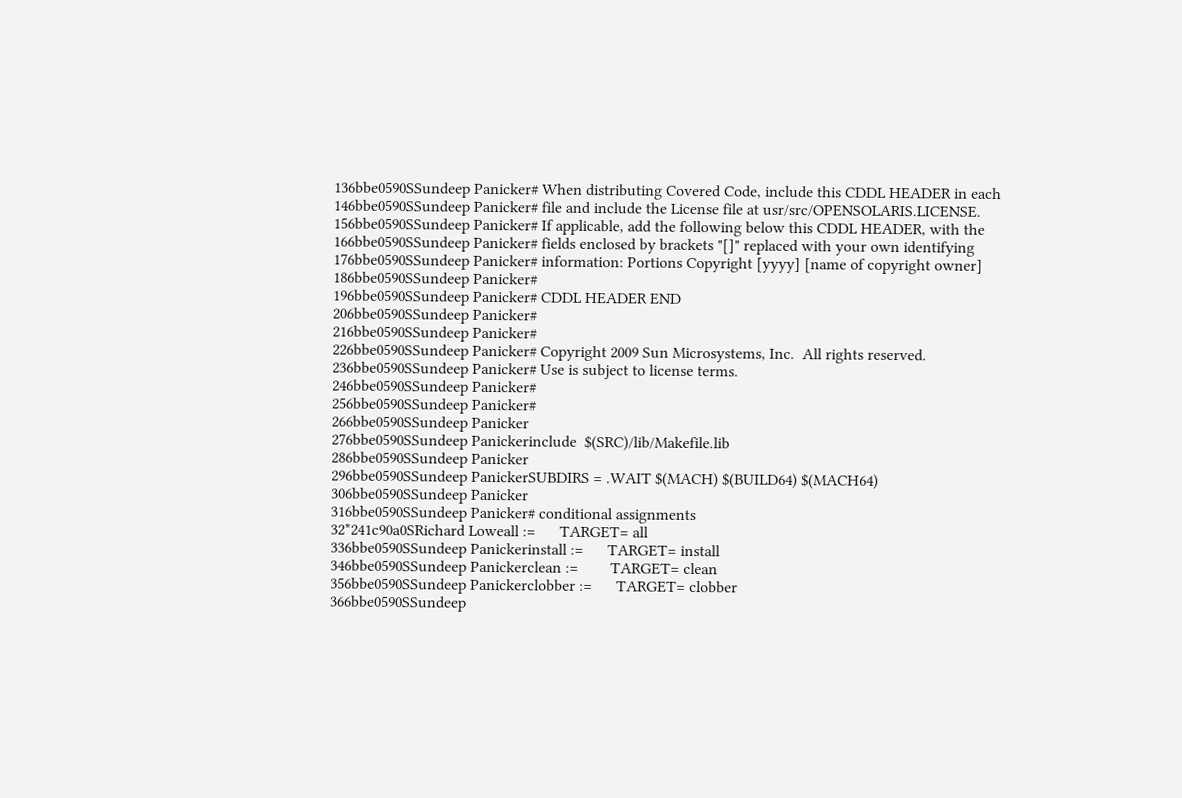136bbe0590SSundeep Panicker# When distributing Covered Code, include this CDDL HEADER in each
146bbe0590SSundeep Panicker# file and include the License file at usr/src/OPENSOLARIS.LICENSE.
156bbe0590SSundeep Panicker# If applicable, add the following below this CDDL HEADER, with the
166bbe0590SSundeep Panicker# fields enclosed by brackets "[]" replaced with your own identifying
176bbe0590SSundeep Panicker# information: Portions Copyright [yyyy] [name of copyright owner]
186bbe0590SSundeep Panicker#
196bbe0590SSundeep Panicker# CDDL HEADER END
206bbe0590SSundeep Panicker#
216bbe0590SSundeep Panicker#
226bbe0590SSundeep Panicker# Copyright 2009 Sun Microsystems, Inc.  All rights reserved.
236bbe0590SSundeep Panicker# Use is subject to license terms.
246bbe0590SSundeep Panicker#
256bbe0590SSundeep Panicker#
266bbe0590SSundeep Panicker
276bbe0590SSundeep Panickerinclude  $(SRC)/lib/Makefile.lib
286bbe0590SSundeep Panicker
296bbe0590SSundeep PanickerSUBDIRS = .WAIT $(MACH) $(BUILD64) $(MACH64)
306bbe0590SSundeep Panicker
316bbe0590SSundeep Panicker# conditional assignments
32*241c90a0SRichard Loweall :=      TARGET= all
336bbe0590SSundeep Panickerinstall :=      TARGET= install
346bbe0590SSundeep Panickerclean :=        TARGET= clean
356bbe0590SSundeep Panickerclobber :=      TARGET= clobber
366bbe0590SSundeep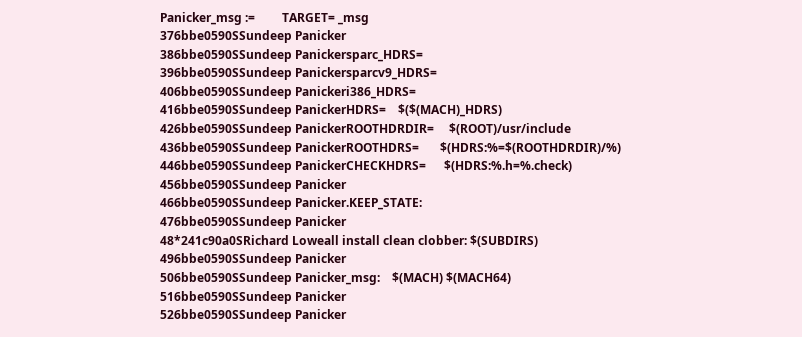Panicker_msg :=         TARGET= _msg
376bbe0590SSundeep Panicker
386bbe0590SSundeep Panickersparc_HDRS=
396bbe0590SSundeep Panickersparcv9_HDRS=
406bbe0590SSundeep Panickeri386_HDRS=
416bbe0590SSundeep PanickerHDRS=    $($(MACH)_HDRS)
426bbe0590SSundeep PanickerROOTHDRDIR=     $(ROOT)/usr/include
436bbe0590SSundeep PanickerROOTHDRS=       $(HDRS:%=$(ROOTHDRDIR)/%)
446bbe0590SSundeep PanickerCHECKHDRS=      $(HDRS:%.h=%.check)
456bbe0590SSundeep Panicker
466bbe0590SSundeep Panicker.KEEP_STATE:
476bbe0590SSundeep Panicker
48*241c90a0SRichard Loweall install clean clobber: $(SUBDIRS)
496bbe0590SSundeep Panicker
506bbe0590SSundeep Panicker_msg:    $(MACH) $(MACH64)
516bbe0590SSundeep Panicker
526bbe0590SSundeep Panicker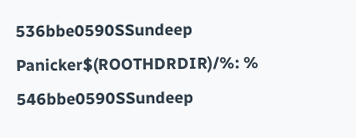536bbe0590SSundeep Panicker$(ROOTHDRDIR)/%: %
546bbe0590SSundeep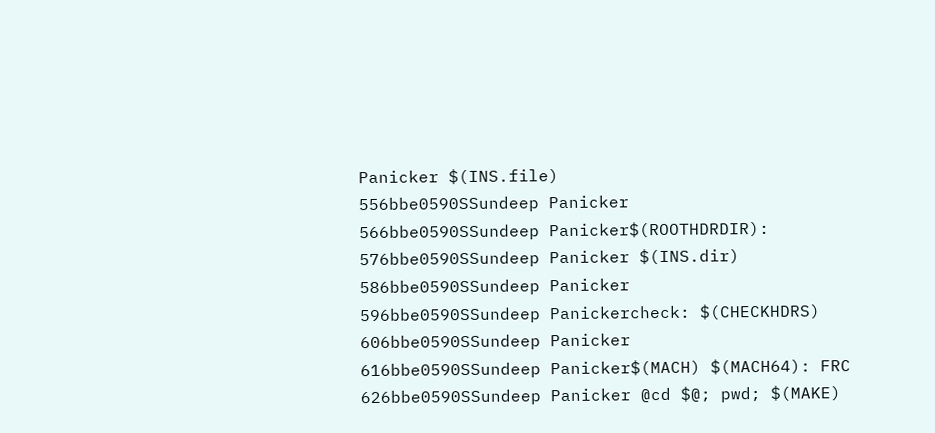Panicker $(INS.file)
556bbe0590SSundeep Panicker
566bbe0590SSundeep Panicker$(ROOTHDRDIR):
576bbe0590SSundeep Panicker $(INS.dir)
586bbe0590SSundeep Panicker
596bbe0590SSundeep Panickercheck: $(CHECKHDRS)
606bbe0590SSundeep Panicker
616bbe0590SSundeep Panicker$(MACH) $(MACH64): FRC
626bbe0590SSundeep Panicker @cd $@; pwd; $(MAKE)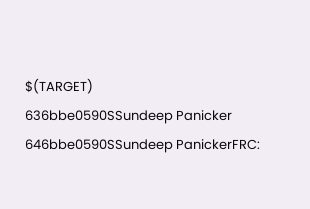$(TARGET)
636bbe0590SSundeep Panicker
646bbe0590SSundeep PanickerFRC: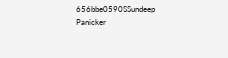656bbe0590SSundeep Panicker